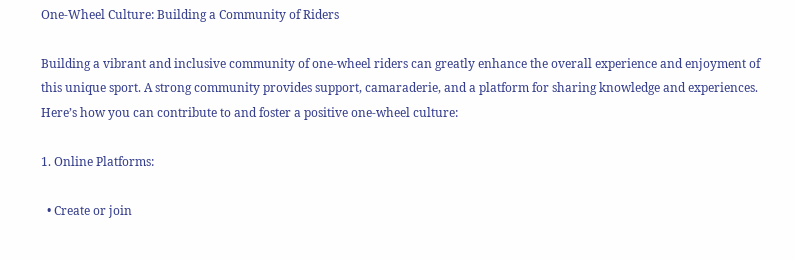One-Wheel Culture: Building a Community of Riders

Building a vibrant and inclusive community of one-wheel riders can greatly enhance the overall experience and enjoyment of this unique sport. A strong community provides support, camaraderie, and a platform for sharing knowledge and experiences. Here’s how you can contribute to and foster a positive one-wheel culture:

1. Online Platforms:

  • Create or join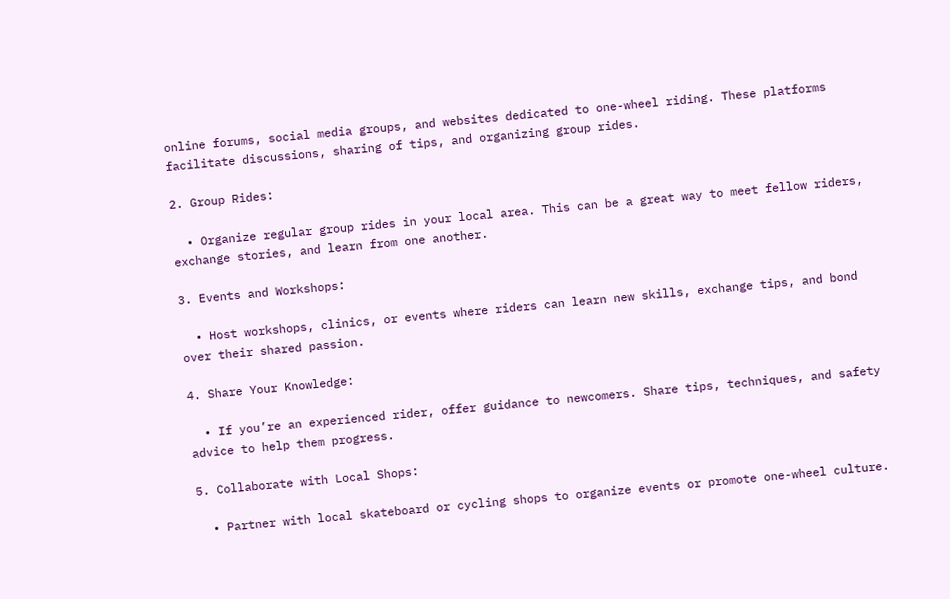online forums, social media groups, and websites dedicated to one-wheel riding. These platforms facilitate discussions, sharing of tips, and organizing group rides.

2. Group Rides:

  • Organize regular group rides in your local area. This can be a great way to meet fellow riders, exchange stories, and learn from one another.

3. Events and Workshops:

  • Host workshops, clinics, or events where riders can learn new skills, exchange tips, and bond over their shared passion.

4. Share Your Knowledge:

  • If you’re an experienced rider, offer guidance to newcomers. Share tips, techniques, and safety advice to help them progress.

5. Collaborate with Local Shops:

  • Partner with local skateboard or cycling shops to organize events or promote one-wheel culture.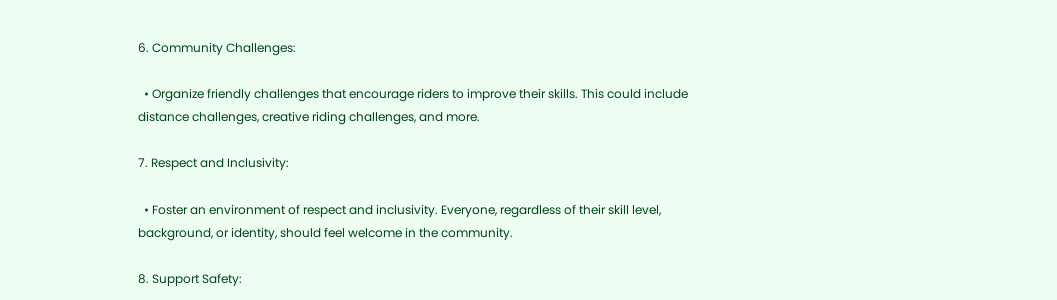6. Community Challenges:

  • Organize friendly challenges that encourage riders to improve their skills. This could include distance challenges, creative riding challenges, and more.

7. Respect and Inclusivity:

  • Foster an environment of respect and inclusivity. Everyone, regardless of their skill level, background, or identity, should feel welcome in the community.

8. Support Safety: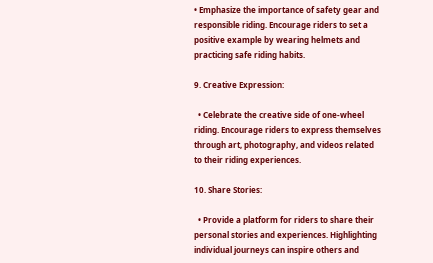• Emphasize the importance of safety gear and responsible riding. Encourage riders to set a positive example by wearing helmets and practicing safe riding habits.

9. Creative Expression:

  • Celebrate the creative side of one-wheel riding. Encourage riders to express themselves through art, photography, and videos related to their riding experiences.

10. Share Stories:

  • Provide a platform for riders to share their personal stories and experiences. Highlighting individual journeys can inspire others and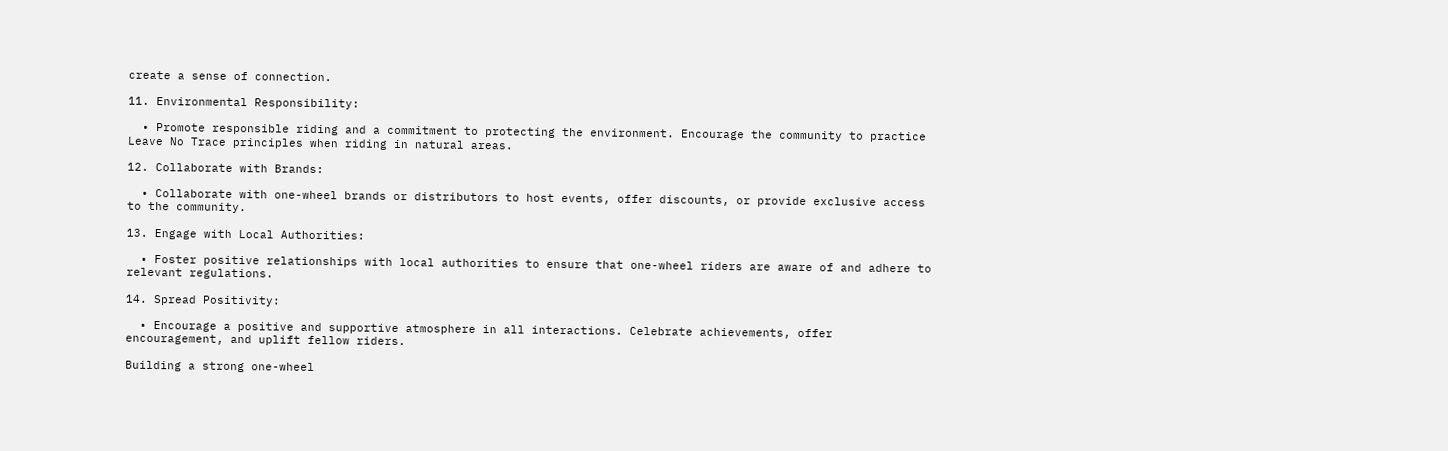create a sense of connection.

11. Environmental Responsibility:

  • Promote responsible riding and a commitment to protecting the environment. Encourage the community to practice Leave No Trace principles when riding in natural areas.

12. Collaborate with Brands:

  • Collaborate with one-wheel brands or distributors to host events, offer discounts, or provide exclusive access to the community.

13. Engage with Local Authorities:

  • Foster positive relationships with local authorities to ensure that one-wheel riders are aware of and adhere to relevant regulations.

14. Spread Positivity:

  • Encourage a positive and supportive atmosphere in all interactions. Celebrate achievements, offer encouragement, and uplift fellow riders.

Building a strong one-wheel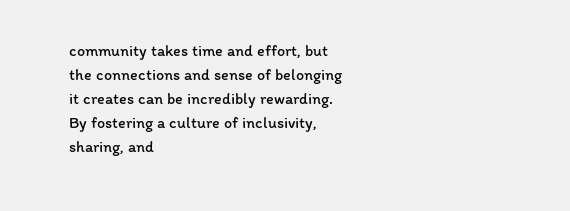community takes time and effort, but the connections and sense of belonging it creates can be incredibly rewarding. By fostering a culture of inclusivity, sharing, and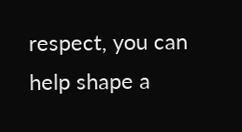respect, you can help shape a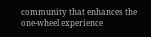community that enhances the one-wheel experience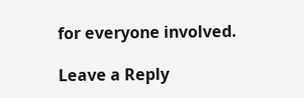for everyone involved.

Leave a Reply